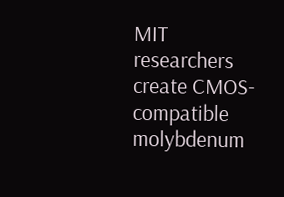MIT researchers create CMOS-compatible molybdenum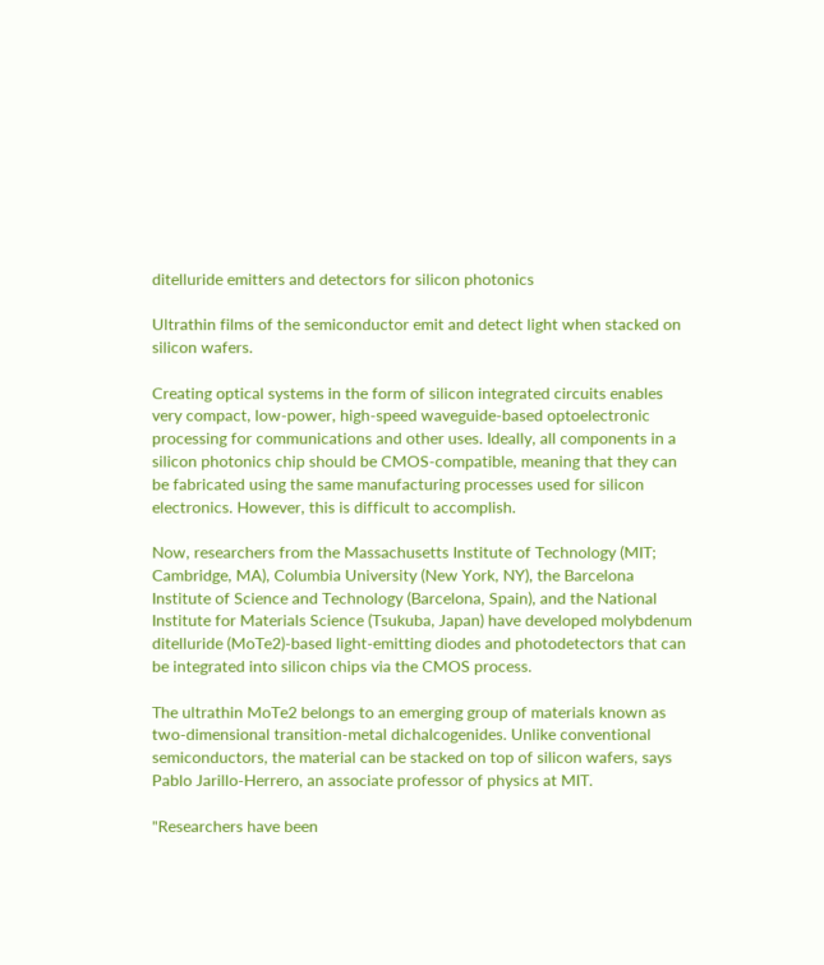ditelluride emitters and detectors for silicon photonics

Ultrathin films of the semiconductor emit and detect light when stacked on silicon wafers.

Creating optical systems in the form of silicon integrated circuits enables very compact, low-power, high-speed waveguide-based optoelectronic processing for communications and other uses. Ideally, all components in a silicon photonics chip should be CMOS-compatible, meaning that they can be fabricated using the same manufacturing processes used for silicon electronics. However, this is difficult to accomplish.

Now, researchers from the Massachusetts Institute of Technology (MIT; Cambridge, MA), Columbia University (New York, NY), the Barcelona Institute of Science and Technology (Barcelona, Spain), and the National Institute for Materials Science (Tsukuba, Japan) have developed molybdenum ditelluride (MoTe2)-based light-emitting diodes and photodetectors that can be integrated into silicon chips via the CMOS process.

The ultrathin MoTe2 belongs to an emerging group of materials known as two-dimensional transition-metal dichalcogenides. Unlike conventional semiconductors, the material can be stacked on top of silicon wafers, says Pablo Jarillo-Herrero, an associate professor of physics at MIT.

"Researchers have been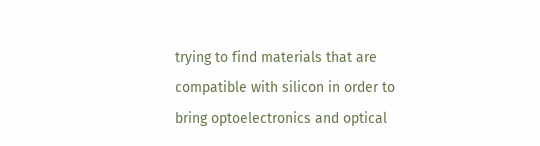trying to find materials that are compatible with silicon in order to bring optoelectronics and optical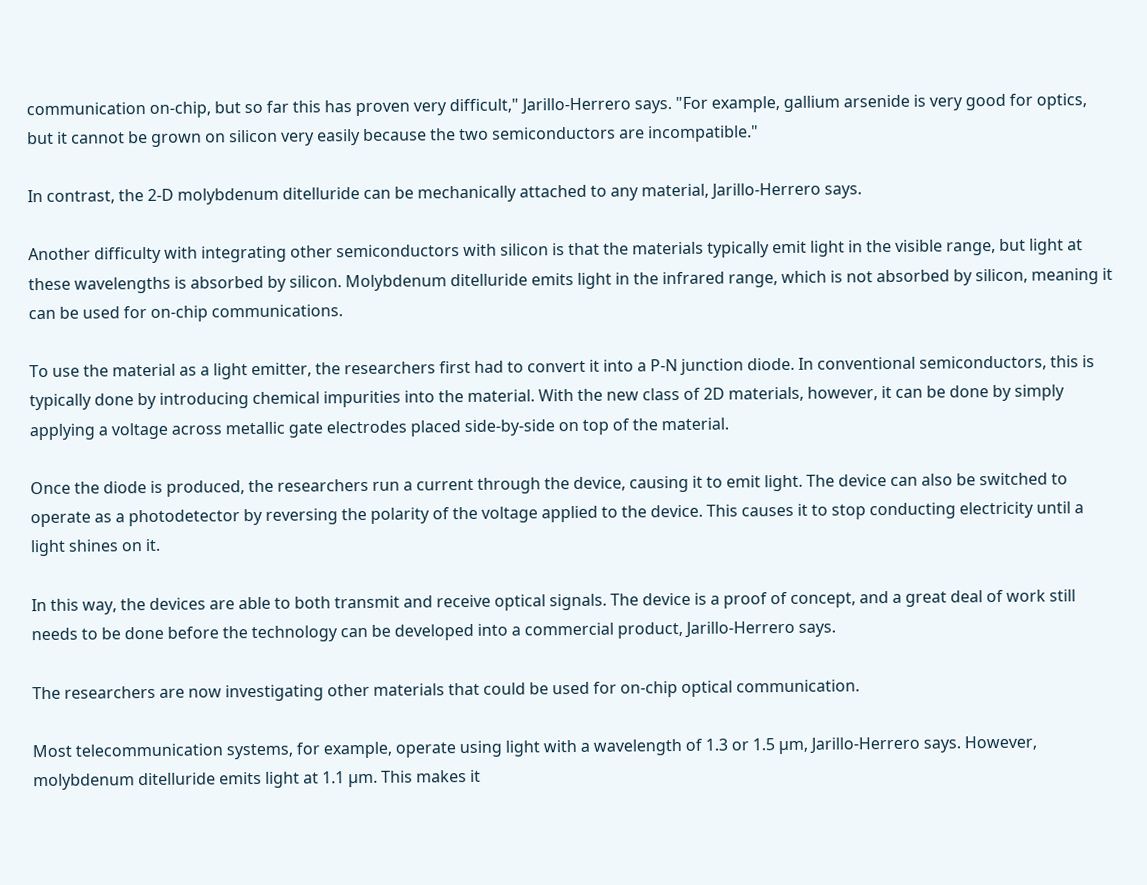communication on-chip, but so far this has proven very difficult," Jarillo-Herrero says. "For example, gallium arsenide is very good for optics, but it cannot be grown on silicon very easily because the two semiconductors are incompatible."

In contrast, the 2-D molybdenum ditelluride can be mechanically attached to any material, Jarillo-Herrero says.

Another difficulty with integrating other semiconductors with silicon is that the materials typically emit light in the visible range, but light at these wavelengths is absorbed by silicon. Molybdenum ditelluride emits light in the infrared range, which is not absorbed by silicon, meaning it can be used for on-chip communications.

To use the material as a light emitter, the researchers first had to convert it into a P-N junction diode. In conventional semiconductors, this is typically done by introducing chemical impurities into the material. With the new class of 2D materials, however, it can be done by simply applying a voltage across metallic gate electrodes placed side-by-side on top of the material.

Once the diode is produced, the researchers run a current through the device, causing it to emit light. The device can also be switched to operate as a photodetector by reversing the polarity of the voltage applied to the device. This causes it to stop conducting electricity until a light shines on it.

In this way, the devices are able to both transmit and receive optical signals. The device is a proof of concept, and a great deal of work still needs to be done before the technology can be developed into a commercial product, Jarillo-Herrero says.

The researchers are now investigating other materials that could be used for on-chip optical communication.

Most telecommunication systems, for example, operate using light with a wavelength of 1.3 or 1.5 µm, Jarillo-Herrero says. However, molybdenum ditelluride emits light at 1.1 µm. This makes it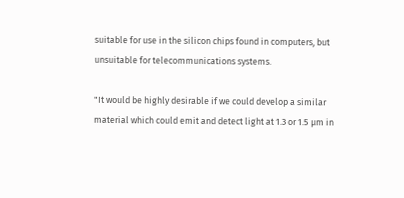suitable for use in the silicon chips found in computers, but unsuitable for telecommunications systems.

"It would be highly desirable if we could develop a similar material which could emit and detect light at 1.3 or 1.5 µm in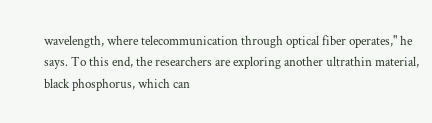wavelength, where telecommunication through optical fiber operates," he says. To this end, the researchers are exploring another ultrathin material, black phosphorus, which can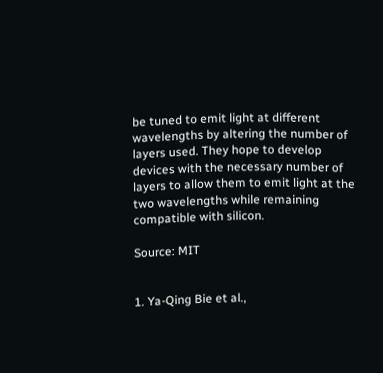be tuned to emit light at different wavelengths by altering the number of layers used. They hope to develop devices with the necessary number of layers to allow them to emit light at the two wavelengths while remaining compatible with silicon.

Source: MIT


1. Ya-Qing Bie et al.,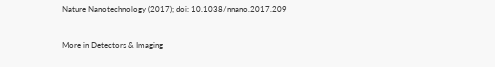Nature Nanotechnology (2017); doi: 10.1038/nnano.2017.209

More in Detectors & Imaging